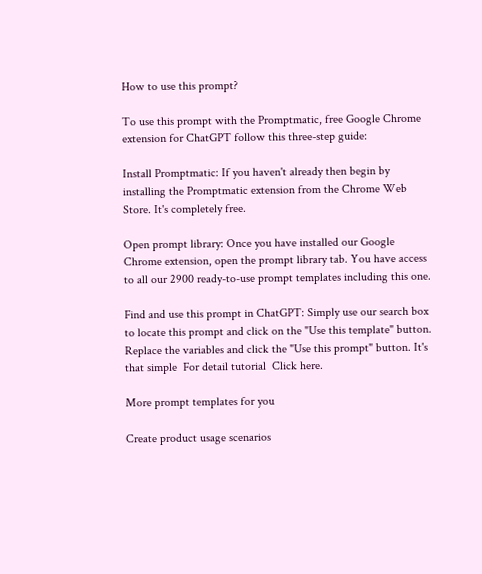How to use this prompt?

To use this prompt with the Promptmatic, free Google Chrome extension for ChatGPT follow this three-step guide:

Install Promptmatic: If you haven't already then begin by installing the Promptmatic extension from the Chrome Web Store. It's completely free.

Open prompt library: Once you have installed our Google Chrome extension, open the prompt library tab. You have access to all our 2900 ready-to-use prompt templates including this one.

Find and use this prompt in ChatGPT: Simply use our search box to locate this prompt and click on the "Use this template" button. Replace the variables and click the "Use this prompt" button. It's that simple  For detail tutorial  Click here.

More prompt templates for you

Create product usage scenarios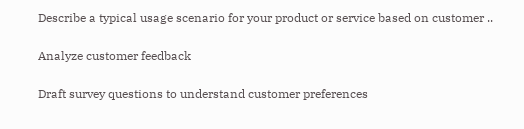Describe a typical usage scenario for your product or service based on customer ..

Analyze customer feedback

Draft survey questions to understand customer preferences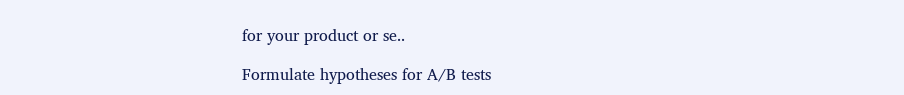for your product or se..

Formulate hypotheses for A/B tests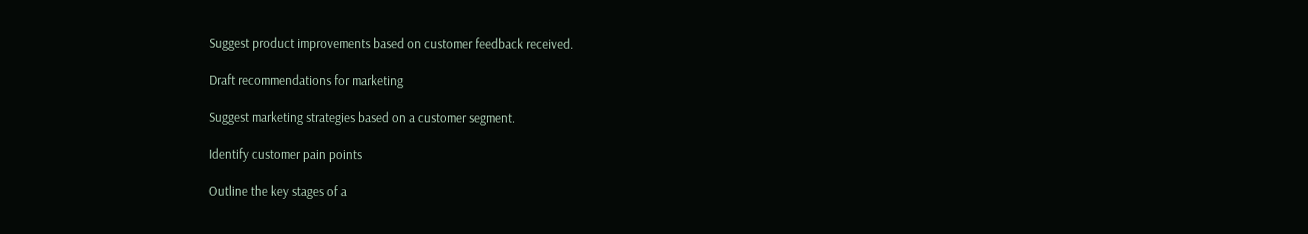Suggest product improvements based on customer feedback received.

Draft recommendations for marketing

Suggest marketing strategies based on a customer segment.

Identify customer pain points

Outline the key stages of a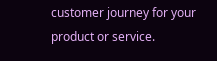customer journey for your product or service.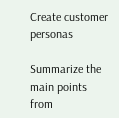Create customer personas

Summarize the main points from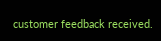customer feedback received.